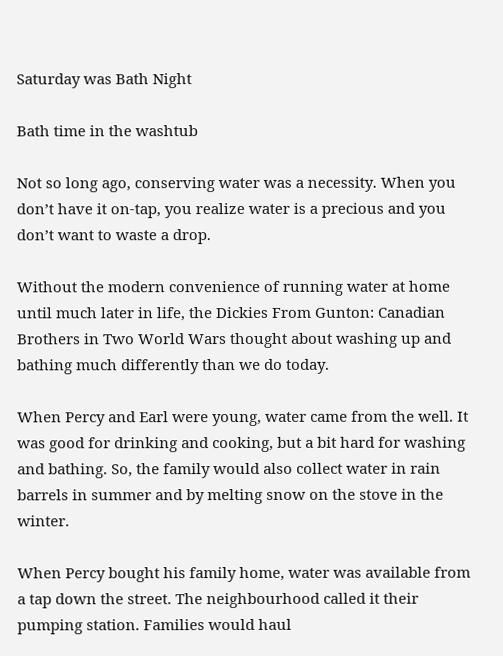Saturday was Bath Night

Bath time in the washtub

Not so long ago, conserving water was a necessity. When you don’t have it on-tap, you realize water is a precious and you don’t want to waste a drop.

Without the modern convenience of running water at home until much later in life, the Dickies From Gunton: Canadian Brothers in Two World Wars thought about washing up and bathing much differently than we do today.

When Percy and Earl were young, water came from the well. It was good for drinking and cooking, but a bit hard for washing and bathing. So, the family would also collect water in rain barrels in summer and by melting snow on the stove in the winter.

When Percy bought his family home, water was available from a tap down the street. The neighbourhood called it their pumping station. Families would haul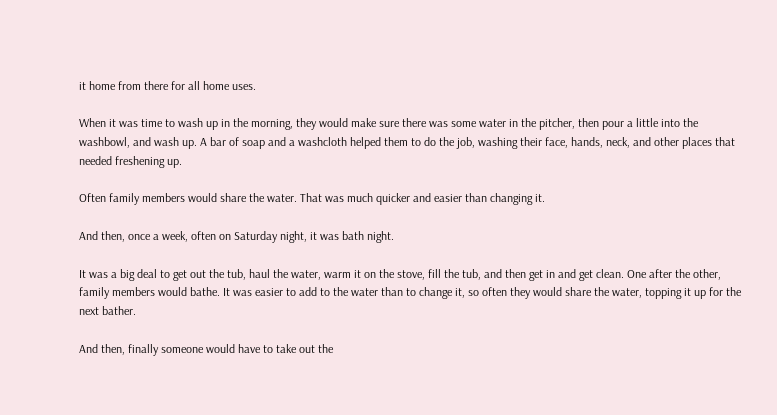it home from there for all home uses.

When it was time to wash up in the morning, they would make sure there was some water in the pitcher, then pour a little into the washbowl, and wash up. A bar of soap and a washcloth helped them to do the job, washing their face, hands, neck, and other places that needed freshening up.

Often family members would share the water. That was much quicker and easier than changing it.

And then, once a week, often on Saturday night, it was bath night.

It was a big deal to get out the tub, haul the water, warm it on the stove, fill the tub, and then get in and get clean. One after the other, family members would bathe. It was easier to add to the water than to change it, so often they would share the water, topping it up for the next bather.

And then, finally someone would have to take out the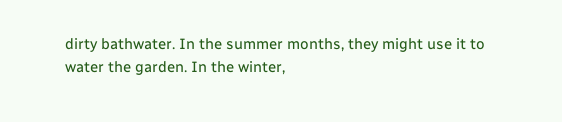dirty bathwater. In the summer months, they might use it to water the garden. In the winter,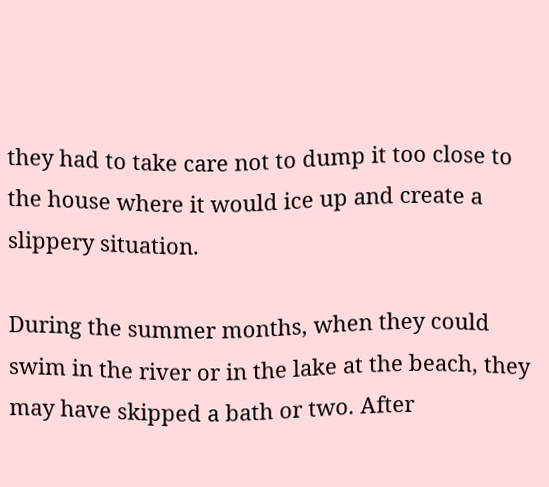they had to take care not to dump it too close to the house where it would ice up and create a slippery situation.

During the summer months, when they could swim in the river or in the lake at the beach, they may have skipped a bath or two. After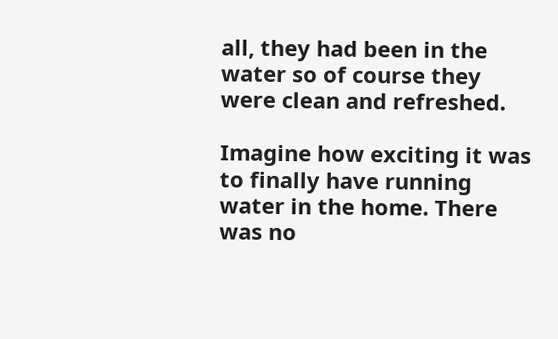all, they had been in the water so of course they were clean and refreshed.

Imagine how exciting it was to finally have running water in the home. There was no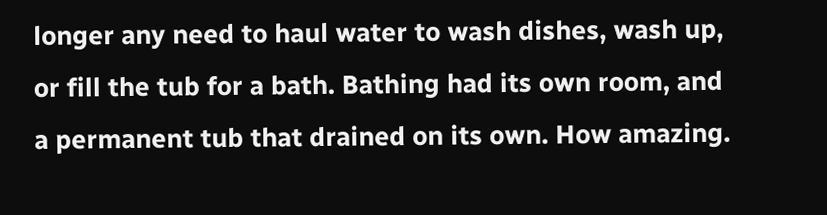longer any need to haul water to wash dishes, wash up, or fill the tub for a bath. Bathing had its own room, and a permanent tub that drained on its own. How amazing.